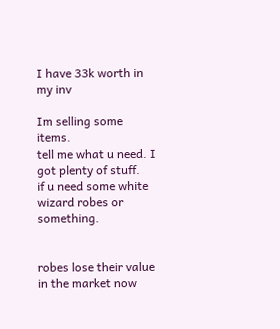I have 33k worth in my inv

Im selling some items.
tell me what u need. I got plenty of stuff.
if u need some white wizard robes or something.


robes lose their value in the market now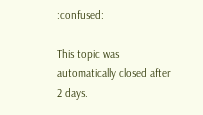:confused:

This topic was automatically closed after 2 days.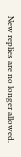New replies are no longer allowed.